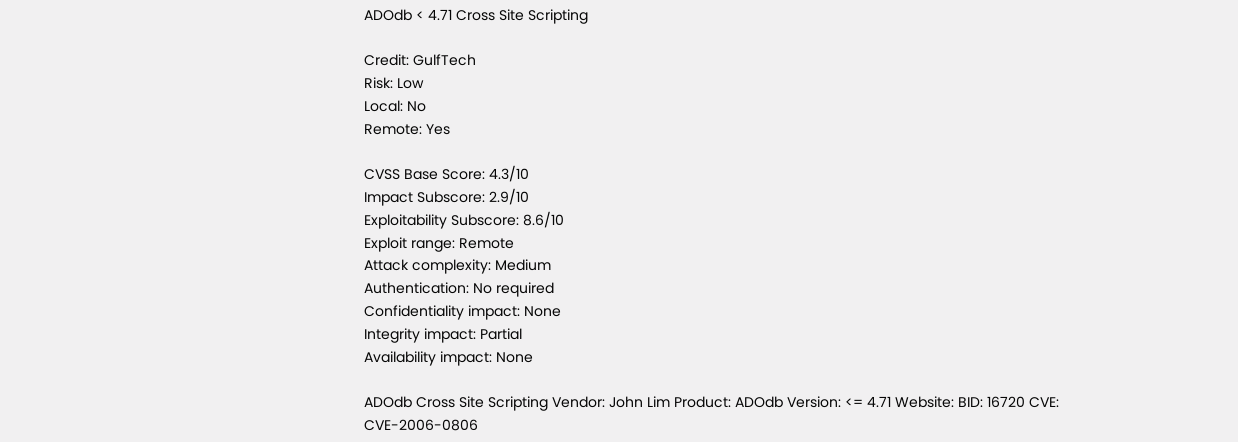ADOdb < 4.71 Cross Site Scripting

Credit: GulfTech
Risk: Low
Local: No
Remote: Yes

CVSS Base Score: 4.3/10
Impact Subscore: 2.9/10
Exploitability Subscore: 8.6/10
Exploit range: Remote
Attack complexity: Medium
Authentication: No required
Confidentiality impact: None
Integrity impact: Partial
Availability impact: None

ADOdb Cross Site Scripting Vendor: John Lim Product: ADOdb Version: <= 4.71 Website: BID: 16720 CVE: CVE-2006-0806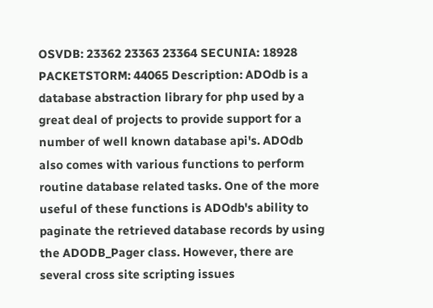OSVDB: 23362 23363 23364 SECUNIA: 18928 PACKETSTORM: 44065 Description: ADOdb is a database abstraction library for php used by a great deal of projects to provide support for a number of well known database api's. ADOdb also comes with various functions to perform routine database related tasks. One of the more useful of these functions is ADOdb's ability to paginate the retrieved database records by using the ADODB_Pager class. However, there are several cross site scripting issues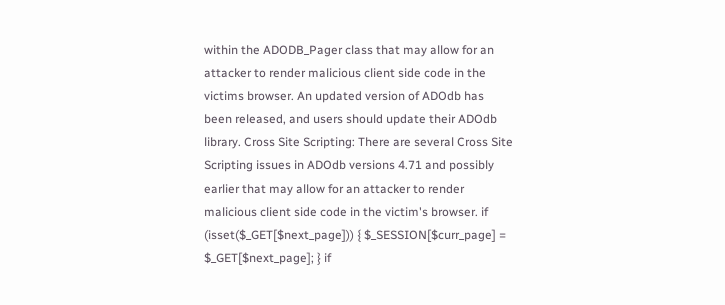within the ADODB_Pager class that may allow for an attacker to render malicious client side code in the victims browser. An updated version of ADOdb has been released, and users should update their ADOdb library. Cross Site Scripting: There are several Cross Site Scripting issues in ADOdb versions 4.71 and possibly earlier that may allow for an attacker to render malicious client side code in the victim's browser. if (isset($_GET[$next_page])) { $_SESSION[$curr_page] = $_GET[$next_page]; } if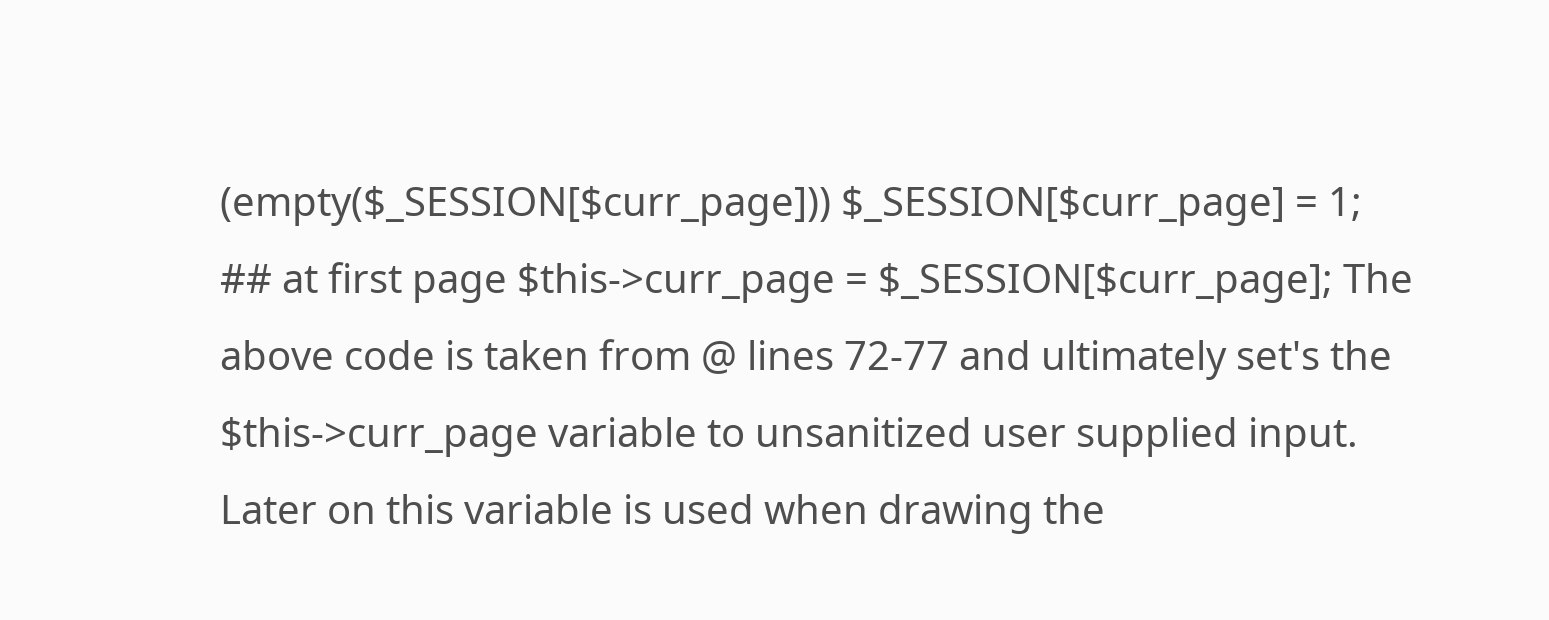(empty($_SESSION[$curr_page])) $_SESSION[$curr_page] = 1; ## at first page $this->curr_page = $_SESSION[$curr_page]; The above code is taken from @ lines 72-77 and ultimately set's the $this->curr_page variable to unsanitized user supplied input. Later on this variable is used when drawing the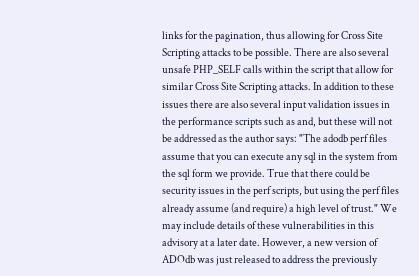links for the pagination, thus allowing for Cross Site Scripting attacks to be possible. There are also several unsafe PHP_SELF calls within the script that allow for similar Cross Site Scripting attacks. In addition to these issues there are also several input validation issues in the performance scripts such as and, but these will not be addressed as the author says: "The adodb perf files assume that you can execute any sql in the system from the sql form we provide. True that there could be security issues in the perf scripts, but using the perf files already assume (and require) a high level of trust." We may include details of these vulnerabilities in this advisory at a later date. However, a new version of ADOdb was just released to address the previously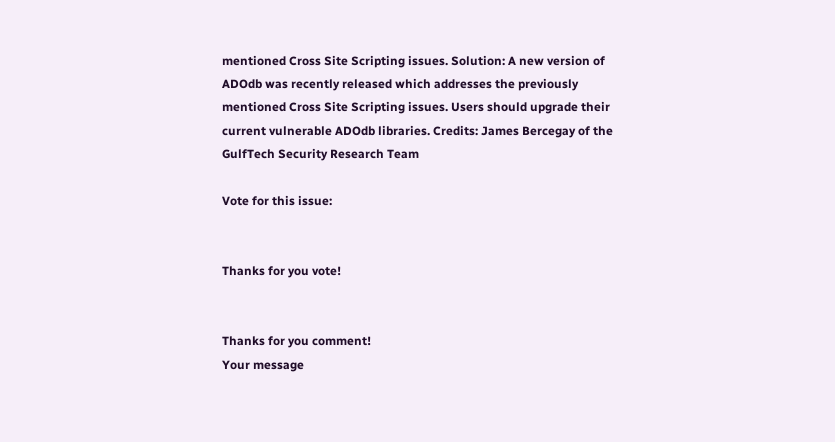mentioned Cross Site Scripting issues. Solution: A new version of ADOdb was recently released which addresses the previously mentioned Cross Site Scripting issues. Users should upgrade their current vulnerable ADOdb libraries. Credits: James Bercegay of the GulfTech Security Research Team

Vote for this issue:


Thanks for you vote!


Thanks for you comment!
Your message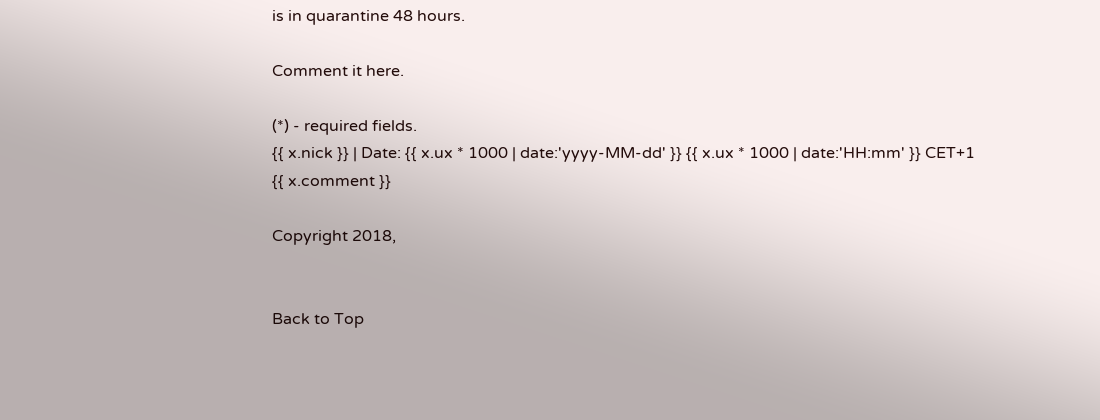is in quarantine 48 hours.

Comment it here.

(*) - required fields.
{{ x.nick }} | Date: {{ x.ux * 1000 | date:'yyyy-MM-dd' }} {{ x.ux * 1000 | date:'HH:mm' }} CET+1
{{ x.comment }}

Copyright 2018,


Back to Top